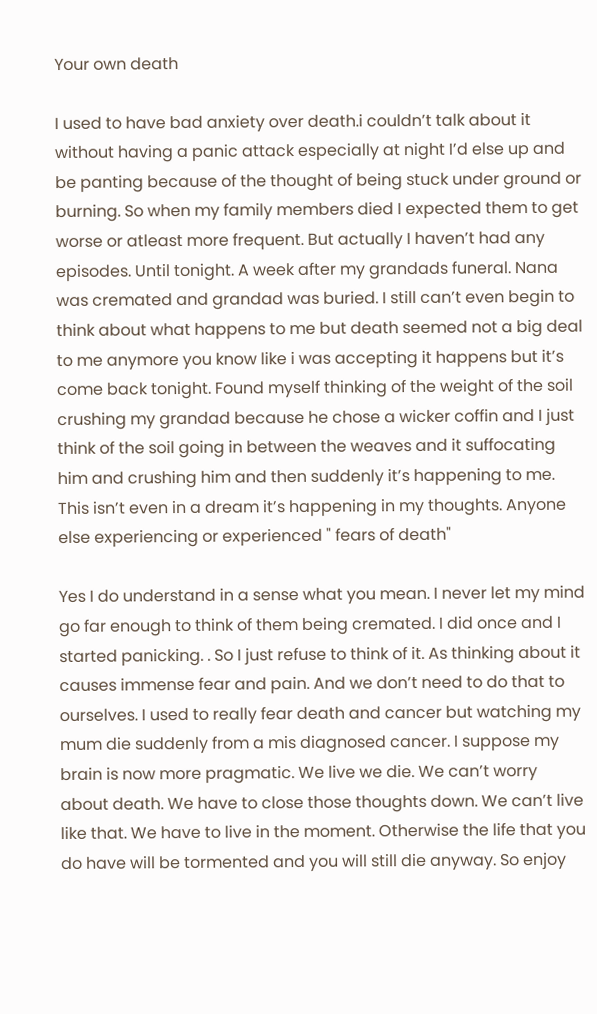Your own death

I used to have bad anxiety over death.i couldn’t talk about it without having a panic attack especially at night I’d else up and be panting because of the thought of being stuck under ground or burning. So when my family members died I expected them to get worse or atleast more frequent. But actually I haven’t had any episodes. Until tonight. A week after my grandads funeral. Nana was cremated and grandad was buried. I still can’t even begin to think about what happens to me but death seemed not a big deal to me anymore you know like i was accepting it happens but it’s come back tonight. Found myself thinking of the weight of the soil crushing my grandad because he chose a wicker coffin and I just think of the soil going in between the weaves and it suffocating him and crushing him and then suddenly it’s happening to me. This isn’t even in a dream it’s happening in my thoughts. Anyone else experiencing or experienced " fears of death"

Yes I do understand in a sense what you mean. I never let my mind go far enough to think of them being cremated. I did once and I started panicking. . So I just refuse to think of it. As thinking about it causes immense fear and pain. And we don’t need to do that to ourselves. I used to really fear death and cancer but watching my mum die suddenly from a mis diagnosed cancer. I suppose my brain is now more pragmatic. We live we die. We can’t worry about death. We have to close those thoughts down. We can’t live like that. We have to live in the moment. Otherwise the life that you do have will be tormented and you will still die anyway. So enjoy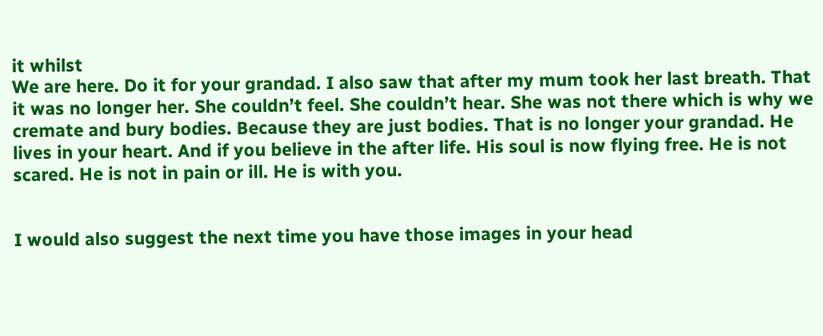it whilst
We are here. Do it for your grandad. I also saw that after my mum took her last breath. That it was no longer her. She couldn’t feel. She couldn’t hear. She was not there which is why we cremate and bury bodies. Because they are just bodies. That is no longer your grandad. He lives in your heart. And if you believe in the after life. His soul is now flying free. He is not scared. He is not in pain or ill. He is with you.


I would also suggest the next time you have those images in your head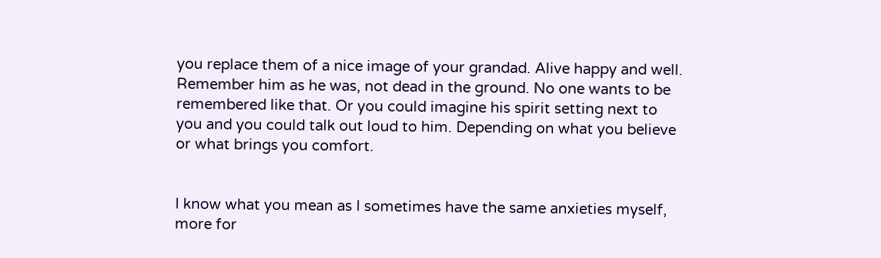you replace them of a nice image of your grandad. Alive happy and well. Remember him as he was, not dead in the ground. No one wants to be remembered like that. Or you could imagine his spirit setting next to you and you could talk out loud to him. Depending on what you believe or what brings you comfort.


I know what you mean as I sometimes have the same anxieties myself, more for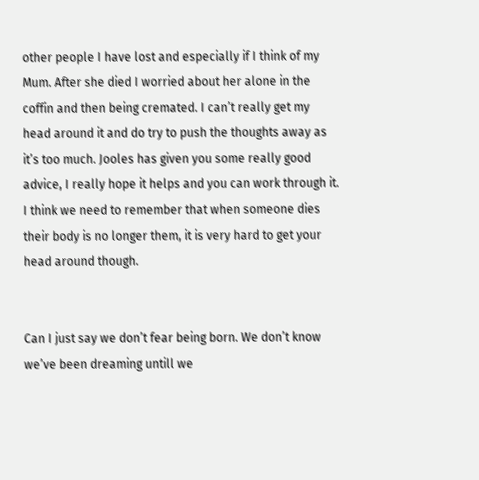other people I have lost and especially if I think of my Mum. After she died I worried about her alone in the coffin and then being cremated. I can’t really get my head around it and do try to push the thoughts away as it’s too much. Jooles has given you some really good advice, I really hope it helps and you can work through it. I think we need to remember that when someone dies their body is no longer them, it is very hard to get your head around though.


Can I just say we don’t fear being born. We don’t know we’ve been dreaming untill we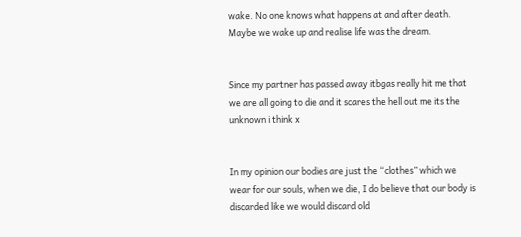wake. No one knows what happens at and after death. Maybe we wake up and realise life was the dream.


Since my partner has passed away itbgas really hit me that we are all going to die and it scares the hell out me its the unknown i think x


In my opinion our bodies are just the “clothes” which we wear for our souls, when we die, I do believe that our body is discarded like we would discard old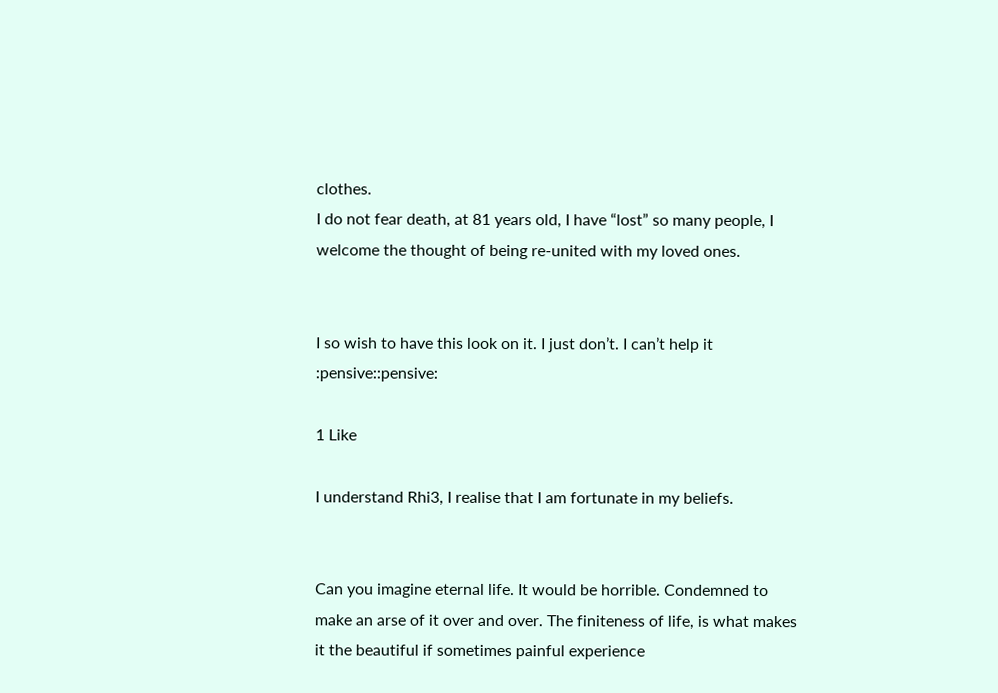clothes.
I do not fear death, at 81 years old, I have “lost” so many people, I welcome the thought of being re-united with my loved ones.


I so wish to have this look on it. I just don’t. I can’t help it :pensive::pensive:

1 Like

I understand Rhi3, I realise that I am fortunate in my beliefs.


Can you imagine eternal life. It would be horrible. Condemned to make an arse of it over and over. The finiteness of life, is what makes it the beautiful if sometimes painful experience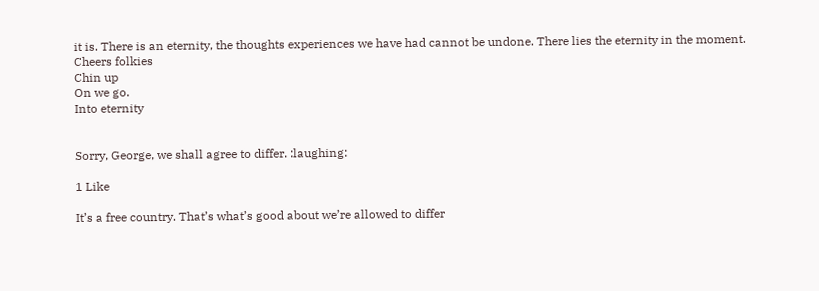it is. There is an eternity, the thoughts experiences we have had cannot be undone. There lies the eternity in the moment.
Cheers folkies
Chin up
On we go.
Into eternity


Sorry, George, we shall agree to differ. :laughing:

1 Like

It’s a free country. That’s what’s good about we’re allowed to differ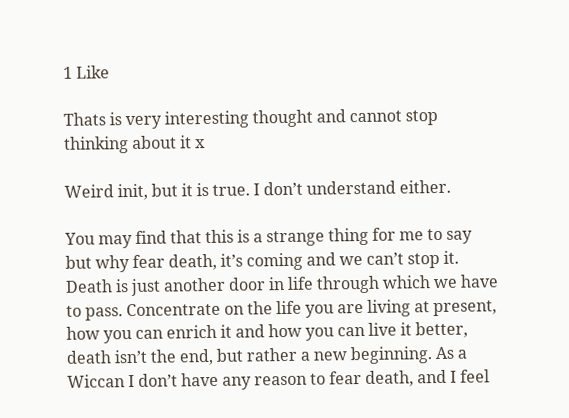1 Like

Thats is very interesting thought and cannot stop thinking about it x

Weird init, but it is true. I don’t understand either.

You may find that this is a strange thing for me to say but why fear death, it’s coming and we can’t stop it. Death is just another door in life through which we have to pass. Concentrate on the life you are living at present, how you can enrich it and how you can live it better, death isn’t the end, but rather a new beginning. As a Wiccan I don’t have any reason to fear death, and I feel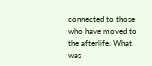connected to those who have moved to the afterlife. What was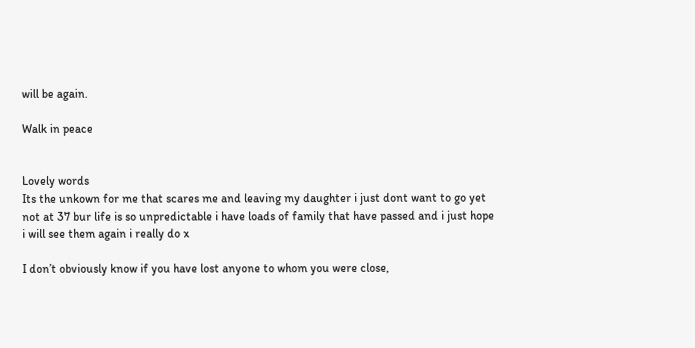will be again.

Walk in peace


Lovely words
Its the unkown for me that scares me and leaving my daughter i just dont want to go yet not at 37 bur life is so unpredictable i have loads of family that have passed and i just hope i will see them again i really do x

I don’t obviously know if you have lost anyone to whom you were close,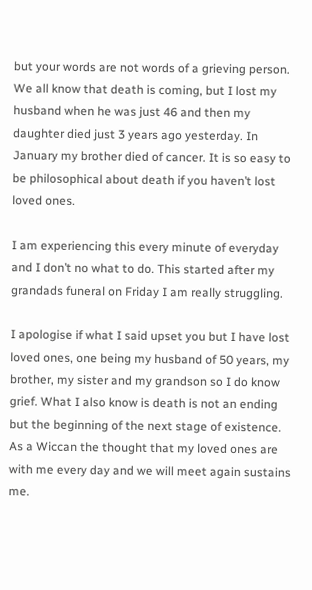but your words are not words of a grieving person. We all know that death is coming, but I lost my husband when he was just 46 and then my daughter died just 3 years ago yesterday. In January my brother died of cancer. It is so easy to be philosophical about death if you haven’t lost loved ones.

I am experiencing this every minute of everyday and I don’t no what to do. This started after my grandads funeral on Friday I am really struggling.

I apologise if what I said upset you but I have lost loved ones, one being my husband of 50 years, my brother, my sister and my grandson so I do know grief. What I also know is death is not an ending but the beginning of the next stage of existence. As a Wiccan the thought that my loved ones are with me every day and we will meet again sustains me.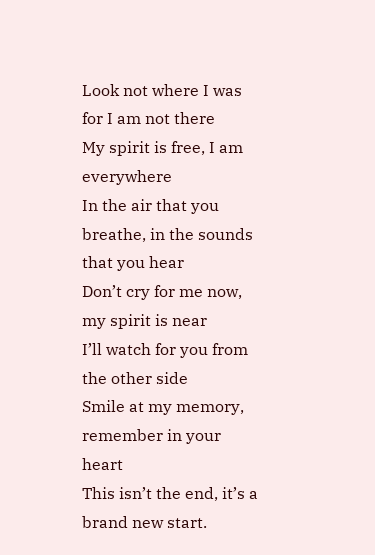Look not where I was for I am not there
My spirit is free, I am everywhere
In the air that you breathe, in the sounds that you hear
Don’t cry for me now, my spirit is near
I’ll watch for you from the other side
Smile at my memory, remember in your heart
This isn’t the end, it’s a brand new start.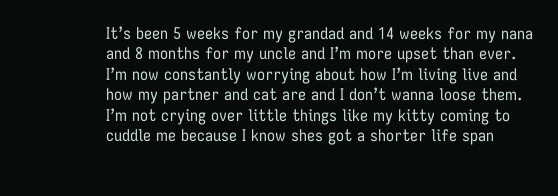It’s been 5 weeks for my grandad and 14 weeks for my nana and 8 months for my uncle and I’m more upset than ever. I’m now constantly worrying about how I’m living live and how my partner and cat are and I don’t wanna loose them. I’m not crying over little things like my kitty coming to cuddle me because I know shes got a shorter life span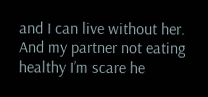and I can live without her. And my partner not eating healthy I’m scare he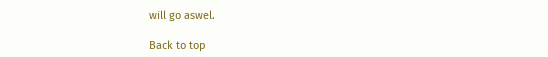will go aswel.

Back to top